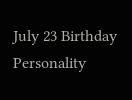July 23 Birthday Personality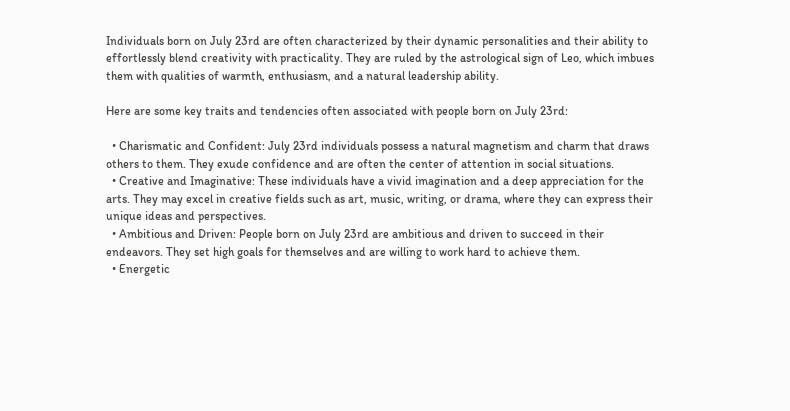Individuals born on July 23rd are often characterized by their dynamic personalities and their ability to effortlessly blend creativity with practicality. They are ruled by the astrological sign of Leo, which imbues them with qualities of warmth, enthusiasm, and a natural leadership ability.

Here are some key traits and tendencies often associated with people born on July 23rd:

  • Charismatic and Confident: July 23rd individuals possess a natural magnetism and charm that draws others to them. They exude confidence and are often the center of attention in social situations.
  • Creative and Imaginative: These individuals have a vivid imagination and a deep appreciation for the arts. They may excel in creative fields such as art, music, writing, or drama, where they can express their unique ideas and perspectives.
  • Ambitious and Driven: People born on July 23rd are ambitious and driven to succeed in their endeavors. They set high goals for themselves and are willing to work hard to achieve them.
  • Energetic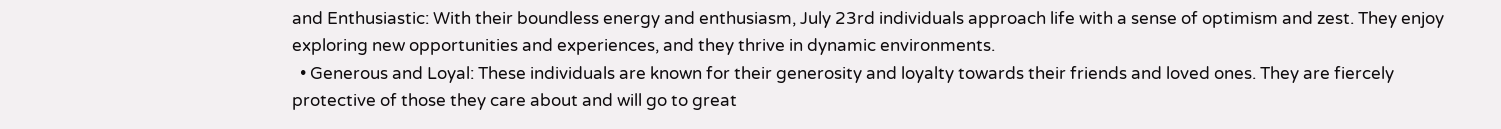and Enthusiastic: With their boundless energy and enthusiasm, July 23rd individuals approach life with a sense of optimism and zest. They enjoy exploring new opportunities and experiences, and they thrive in dynamic environments.
  • Generous and Loyal: These individuals are known for their generosity and loyalty towards their friends and loved ones. They are fiercely protective of those they care about and will go to great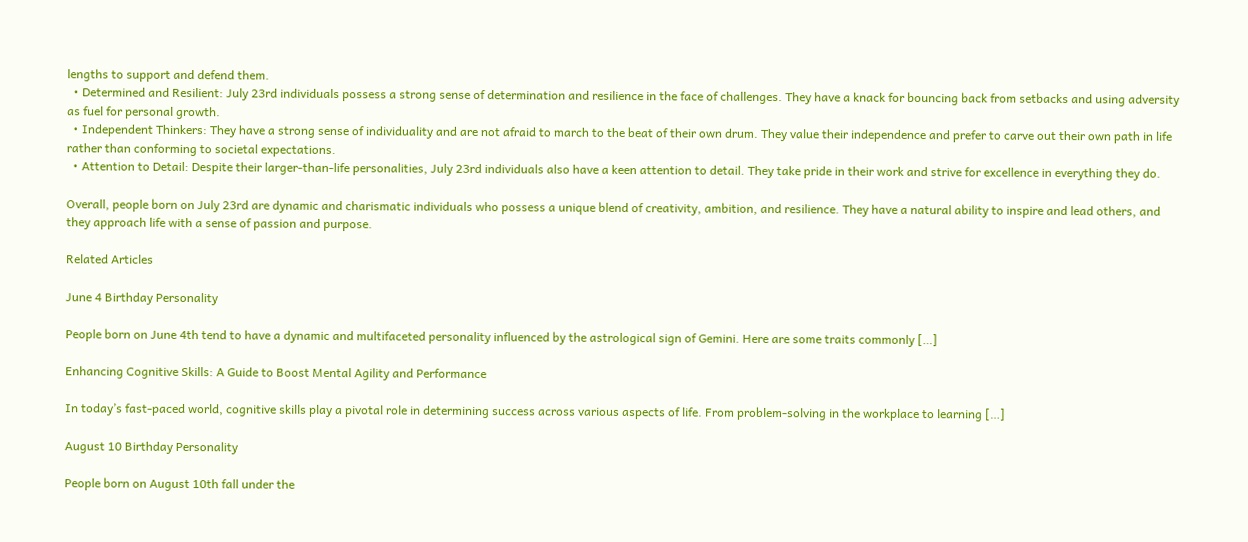lengths to support and defend them.
  • Determined and Resilient: July 23rd individuals possess a strong sense of determination and resilience in the face of challenges. They have a knack for bouncing back from setbacks and using adversity as fuel for personal growth.
  • Independent Thinkers: They have a strong sense of individuality and are not afraid to march to the beat of their own drum. They value their independence and prefer to carve out their own path in life rather than conforming to societal expectations.
  • Attention to Detail: Despite their larger-than-life personalities, July 23rd individuals also have a keen attention to detail. They take pride in their work and strive for excellence in everything they do.

Overall, people born on July 23rd are dynamic and charismatic individuals who possess a unique blend of creativity, ambition, and resilience. They have a natural ability to inspire and lead others, and they approach life with a sense of passion and purpose.

Related Articles

June 4 Birthday Personality

People born on June 4th tend to have a dynamic and multifaceted personality influenced by the astrological sign of Gemini. Here are some traits commonly […]

Enhancing Cognitive Skills: A Guide to Boost Mental Agility and Performance

In today’s fast-paced world, cognitive skills play a pivotal role in determining success across various aspects of life. From problem-solving in the workplace to learning […]

August 10 Birthday Personality

People born on August 10th fall under the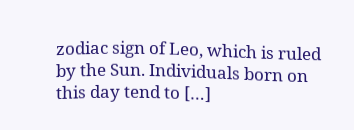zodiac sign of Leo, which is ruled by the Sun. Individuals born on this day tend to […]